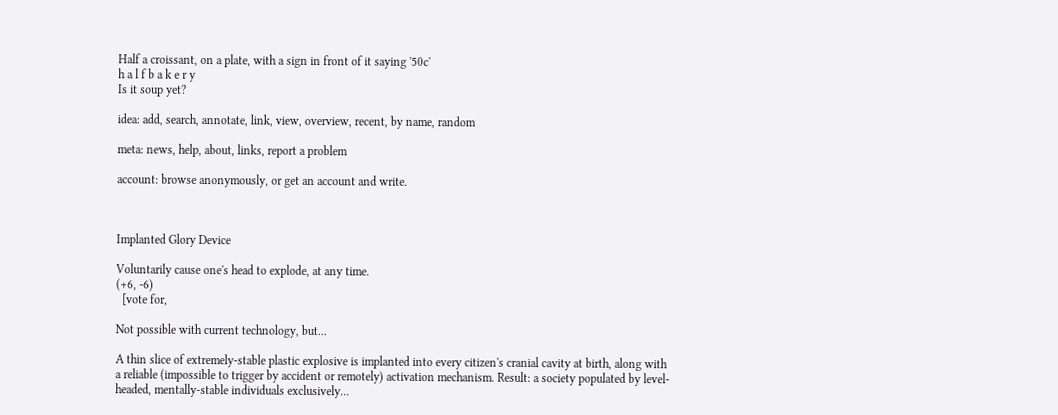Half a croissant, on a plate, with a sign in front of it saying '50c'
h a l f b a k e r y
Is it soup yet?

idea: add, search, annotate, link, view, overview, recent, by name, random

meta: news, help, about, links, report a problem

account: browse anonymously, or get an account and write.



Implanted Glory Device

Voluntarily cause one's head to explode, at any time.
(+6, -6)
  [vote for,

Not possible with current technology, but...

A thin slice of extremely-stable plastic explosive is implanted into every citizen's cranial cavity at birth, along with a reliable (impossible to trigger by accident or remotely) activation mechanism. Result: a society populated by level-headed, mentally-stable individuals exclusively...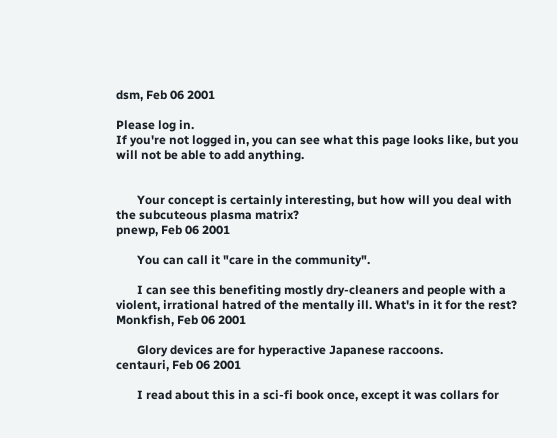dsm, Feb 06 2001

Please log in.
If you're not logged in, you can see what this page looks like, but you will not be able to add anything.


       Your concept is certainly interesting, but how will you deal with the subcuteous plasma matrix?
pnewp, Feb 06 2001

       You can call it "care in the community".

       I can see this benefiting mostly dry-cleaners and people with a violent, irrational hatred of the mentally ill. What's in it for the rest?
Monkfish, Feb 06 2001

       Glory devices are for hyperactive Japanese raccoons.
centauri, Feb 06 2001

       I read about this in a sci-fi book once, except it was collars for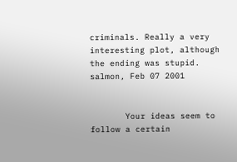criminals. Really a very interesting plot, although the ending was stupid.
salmon, Feb 07 2001


       Your ideas seem to follow a certain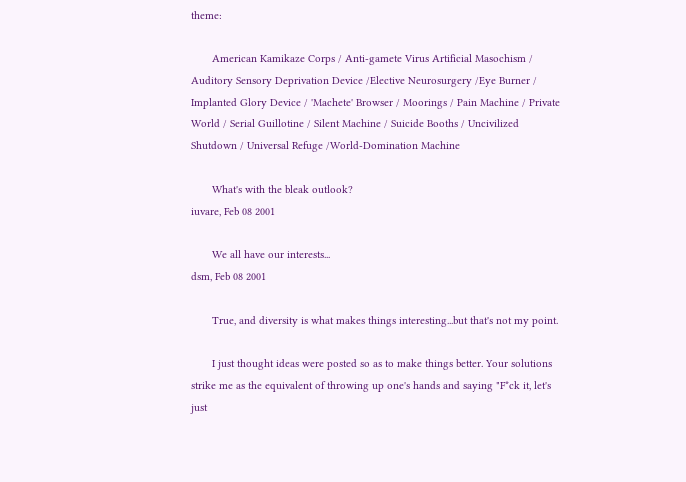theme:

       American Kamikaze Corps / Anti-gamete Virus Artificial Masochism / Auditory Sensory Deprivation Device /Elective Neurosurgery /Eye Burner / Implanted Glory Device / 'Machete' Browser / Moorings / Pain Machine / Private World / Serial Guillotine / Silent Machine / Suicide Booths / Uncivilized Shutdown / Universal Refuge /World-Domination Machine

       What's with the bleak outlook?
iuvare, Feb 08 2001

       We all have our interests...
dsm, Feb 08 2001

       True, and diversity is what makes things interesting...but that's not my point.

       I just thought ideas were posted so as to make things better. Your solutions strike me as the equivalent of throwing up one's hands and saying "F*ck it, let's just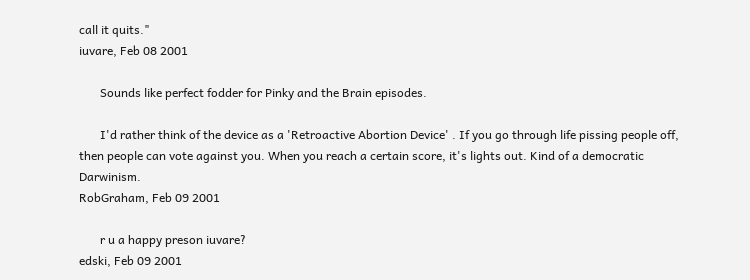call it quits."
iuvare, Feb 08 2001

       Sounds like perfect fodder for Pinky and the Brain episodes.

       I'd rather think of the device as a 'Retroactive Abortion Device' . If you go through life pissing people off, then people can vote against you. When you reach a certain score, it's lights out. Kind of a democratic Darwinism.
RobGraham, Feb 09 2001

       r u a happy preson iuvare?
edski, Feb 09 2001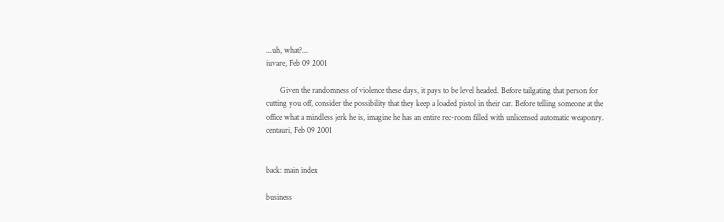...uh, what?...
iuvare, Feb 09 2001

       Given the randomness of violence these days, it pays to be level headed. Before tailgating that person for cutting you off, consider the possibility that they keep a loaded pistol in their car. Before telling someone at the office what a mindless jerk he is, imagine he has an entire rec-room filled with unlicensed automatic weaponry.
centauri, Feb 09 2001


back: main index

business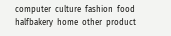computer  culture  fashion  food  halfbakery  home  other  product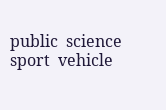public  science  sport  vehicle